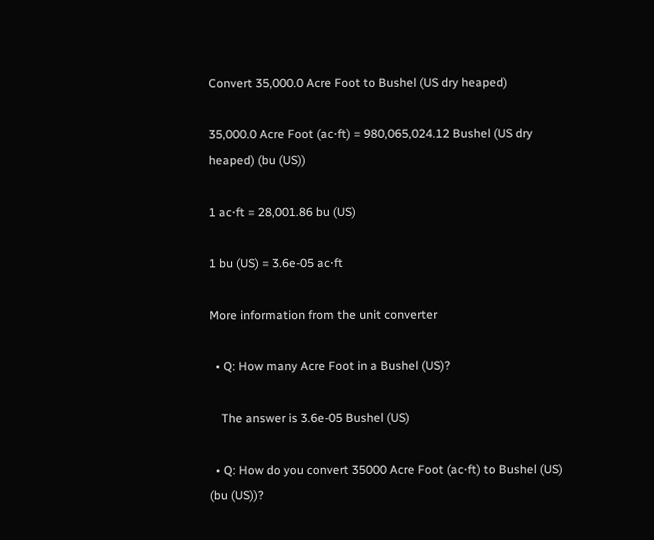Convert 35,000.0 Acre Foot to Bushel (US dry heaped)

35,000.0 Acre Foot (ac⋅ft) = 980,065,024.12 Bushel (US dry heaped) (bu (US))

1 ac⋅ft = 28,001.86 bu (US)

1 bu (US) = 3.6e-05 ac⋅ft

More information from the unit converter

  • Q: How many Acre Foot in a Bushel (US)?

    The answer is 3.6e-05 Bushel (US)

  • Q: How do you convert 35000 Acre Foot (ac⋅ft) to Bushel (US) (bu (US))?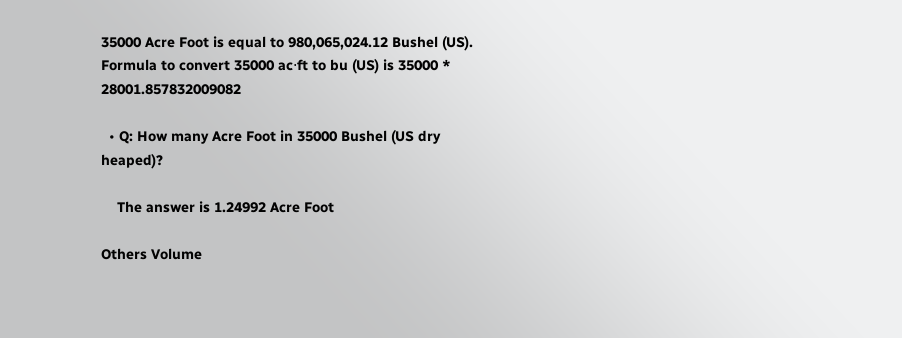35000 Acre Foot is equal to 980,065,024.12 Bushel (US). Formula to convert 35000 ac⋅ft to bu (US) is 35000 * 28001.857832009082

  • Q: How many Acre Foot in 35000 Bushel (US dry heaped)?

    The answer is 1.24992 Acre Foot

Others Volume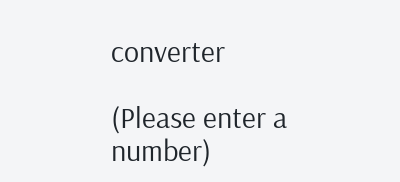converter

(Please enter a number)